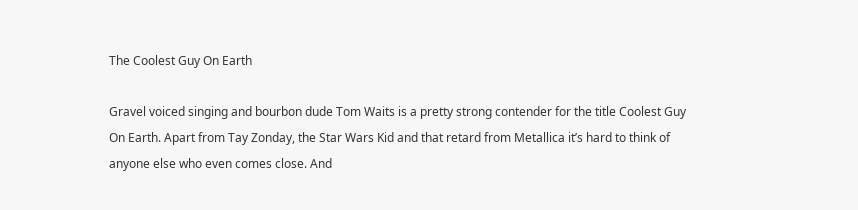The Coolest Guy On Earth

Gravel voiced singing and bourbon dude Tom Waits is a pretty strong contender for the title Coolest Guy On Earth. Apart from Tay Zonday, the Star Wars Kid and that retard from Metallica it’s hard to think of anyone else who even comes close. And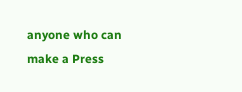anyone who can make a Press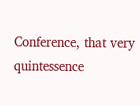Conference, that very quintessence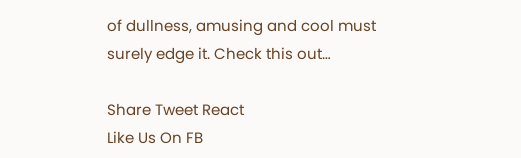of dullness, amusing and cool must surely edge it. Check this out…

Share Tweet React
Like Us On FB